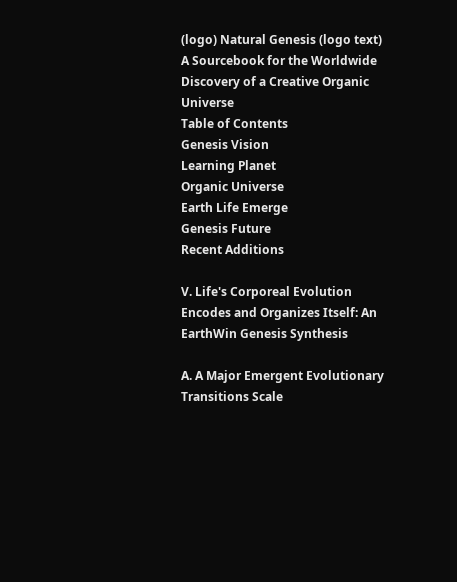(logo) Natural Genesis (logo text)
A Sourcebook for the Worldwide Discovery of a Creative Organic Universe
Table of Contents
Genesis Vision
Learning Planet
Organic Universe
Earth Life Emerge
Genesis Future
Recent Additions

V. Life's Corporeal Evolution Encodes and Organizes Itself: An EarthWin Genesis Synthesis

A. A Major Emergent Evolutionary Transitions Scale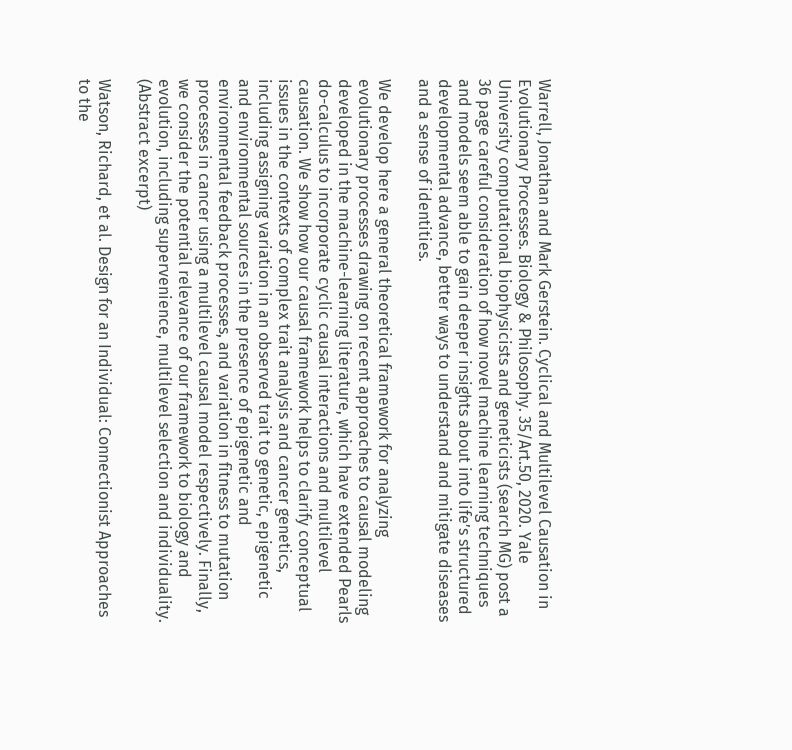Warrell, Jonathan and Mark Gerstein. Cyclical and Multilevel Causation in Evolutionary Processes. Biology & Philosophy. 35/Art.50, 2020. Yale University computational biophysicists and geneticists (search MG) post a 36 page careful consideration of how novel machine learning techniques and models seem able to gain deeper insights about into life’s structured developmental advance, better ways to understand and mitigate diseases and a sense of identities.

We develop here a general theoretical framework for analyzing evolutionary processes drawing on recent approaches to causal modeling developed in the machine-learning literature, which have extended Pearls do-calculus to incorporate cyclic causal interactions and multilevel causation. We show how our causal framework helps to clarify conceptual issues in the contexts of complex trait analysis and cancer genetics, including assigning variation in an observed trait to genetic, epigenetic and environmental sources in the presence of epigenetic and environmental feedback processes, and variation in fitness to mutation processes in cancer using a multilevel causal model respectively. Finally, we consider the potential relevance of our framework to biology and evolution, including supervenience, multilevel selection and individuality. (Abstract excerpt)

Watson, Richard, et al. Design for an Individual: Connectionist Approaches to the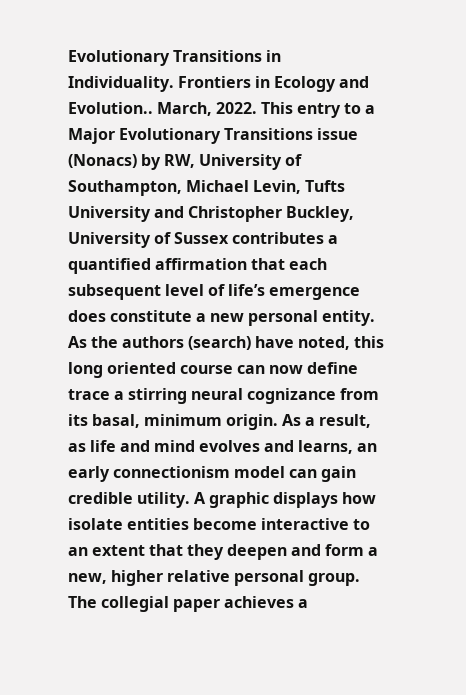Evolutionary Transitions in Individuality. Frontiers in Ecology and Evolution.. March, 2022. This entry to a Major Evolutionary Transitions issue (Nonacs) by RW, University of Southampton, Michael Levin, Tufts University and Christopher Buckley, University of Sussex contributes a quantified affirmation that each subsequent level of life’s emergence does constitute a new personal entity. As the authors (search) have noted, this long oriented course can now define trace a stirring neural cognizance from its basal, minimum origin. As a result, as life and mind evolves and learns, an early connectionism model can gain credible utility. A graphic displays how isolate entities become interactive to an extent that they deepen and form a new, higher relative personal group. The collegial paper achieves a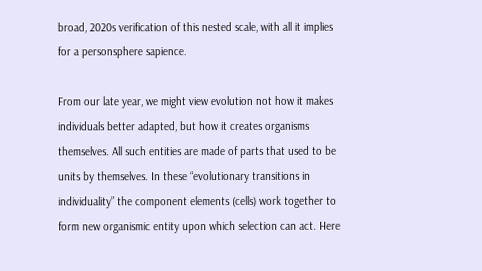broad, 2020s verification of this nested scale, with all it implies for a personsphere sapience.

From our late year, we might view evolution not how it makes individuals better adapted, but how it creates organisms themselves. All such entities are made of parts that used to be units by themselves. In these “evolutionary transitions in individuality” the component elements (cells) work together to form new organismic entity upon which selection can act. Here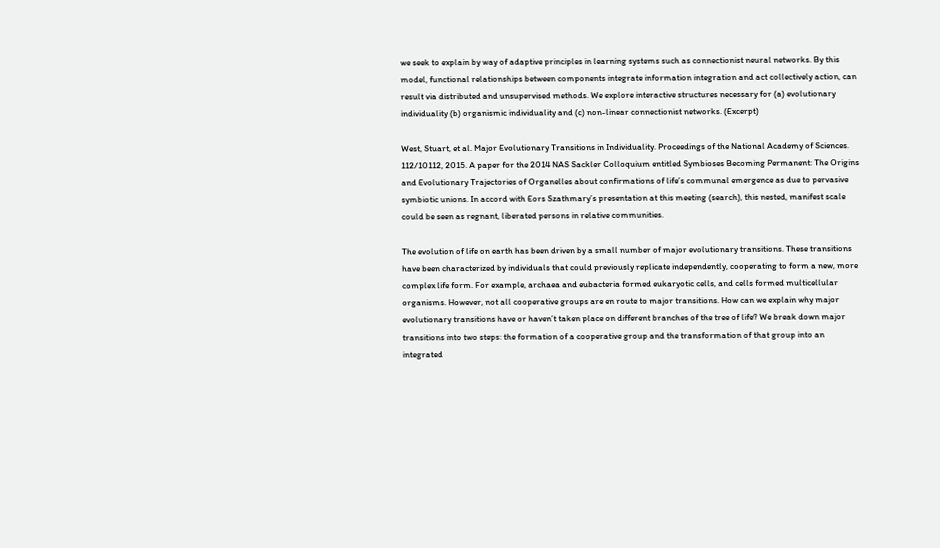we seek to explain by way of adaptive principles in learning systems such as connectionist neural networks. By this model, functional relationships between components integrate information integration and act collectively action, can result via distributed and unsupervised methods. We explore interactive structures necessary for (a) evolutionary individuality (b) organismic individuality and (c) non-linear connectionist networks. (Excerpt)

West, Stuart, et al. Major Evolutionary Transitions in Individuality. Proceedings of the National Academy of Sciences. 112/10112, 2015. A paper for the 2014 NAS Sackler Colloquium entitled Symbioses Becoming Permanent: The Origins and Evolutionary Trajectories of Organelles about confirmations of life’s communal emergence as due to pervasive symbiotic unions. In accord with Eors Szathmary’s presentation at this meeting (search), this nested, manifest scale could be seen as regnant, liberated persons in relative communities.

The evolution of life on earth has been driven by a small number of major evolutionary transitions. These transitions have been characterized by individuals that could previously replicate independently, cooperating to form a new, more complex life form. For example, archaea and eubacteria formed eukaryotic cells, and cells formed multicellular organisms. However, not all cooperative groups are en route to major transitions. How can we explain why major evolutionary transitions have or haven’t taken place on different branches of the tree of life? We break down major transitions into two steps: the formation of a cooperative group and the transformation of that group into an integrated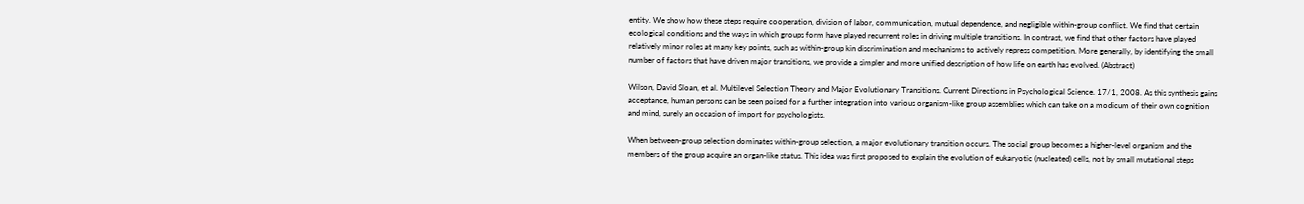entity. We show how these steps require cooperation, division of labor, communication, mutual dependence, and negligible within-group conflict. We find that certain ecological conditions and the ways in which groups form have played recurrent roles in driving multiple transitions. In contrast, we find that other factors have played relatively minor roles at many key points, such as within-group kin discrimination and mechanisms to actively repress competition. More generally, by identifying the small number of factors that have driven major transitions, we provide a simpler and more unified description of how life on earth has evolved. (Abstract)

Wilson, David Sloan, et al. Multilevel Selection Theory and Major Evolutionary Transitions. Current Directions in Psychological Science. 17/1, 2008. As this synthesis gains acceptance, human persons can be seen poised for a further integration into various organism-like group assemblies which can take on a modicum of their own cognition and mind, surely an occasion of import for psychologists.

When between-group selection dominates within-group selection, a major evolutionary transition occurs. The social group becomes a higher-level organism and the members of the group acquire an organ-like status. This idea was first proposed to explain the evolution of eukaryotic (nucleated) cells, not by small mutational steps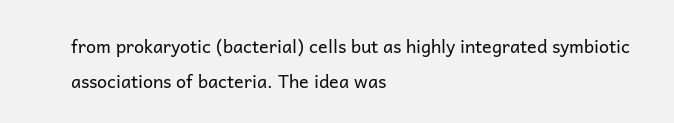from prokaryotic (bacterial) cells but as highly integrated symbiotic associations of bacteria. The idea was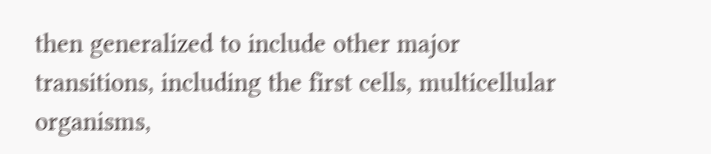then generalized to include other major transitions, including the first cells, multicellular organisms,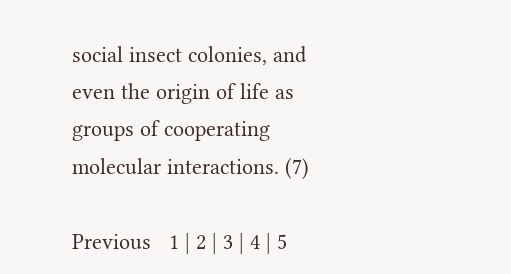social insect colonies, and even the origin of life as groups of cooperating molecular interactions. (7)

Previous   1 | 2 | 3 | 4 | 5